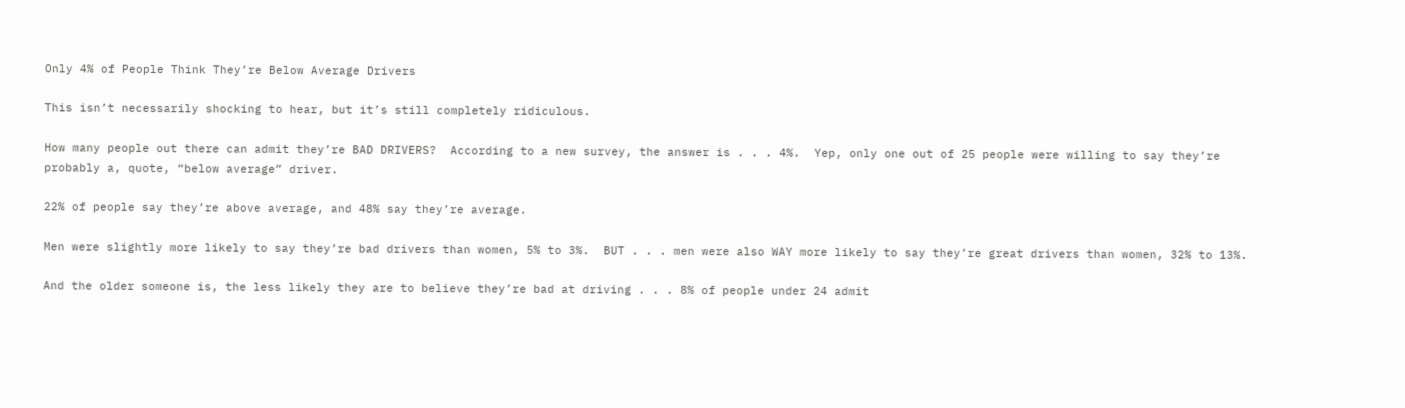Only 4% of People Think They’re Below Average Drivers

This isn’t necessarily shocking to hear, but it’s still completely ridiculous.

How many people out there can admit they’re BAD DRIVERS?  According to a new survey, the answer is . . . 4%.  Yep, only one out of 25 people were willing to say they’re probably a, quote, “below average” driver.

22% of people say they’re above average, and 48% say they’re average.

Men were slightly more likely to say they’re bad drivers than women, 5% to 3%.  BUT . . . men were also WAY more likely to say they’re great drivers than women, 32% to 13%.

And the older someone is, the less likely they are to believe they’re bad at driving . . . 8% of people under 24 admit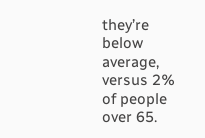they’re below average, versus 2% of people over 65.